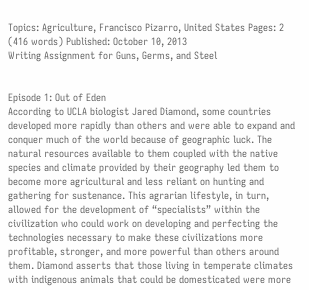Topics: Agriculture, Francisco Pizarro, United States Pages: 2 (416 words) Published: October 10, 2013
Writing Assignment for Guns, Germs, and Steel


Episode 1: Out of Eden
According to UCLA biologist Jared Diamond, some countries developed more rapidly than others and were able to expand and conquer much of the world because of geographic luck. The natural resources available to them coupled with the native species and climate provided by their geography led them to become more agricultural and less reliant on hunting and gathering for sustenance. This agrarian lifestyle, in turn, allowed for the development of “specialists” within the civilization who could work on developing and perfecting the technologies necessary to make these civilizations more profitable, stronger, and more powerful than others around them. Diamond asserts that those living in temperate climates with indigenous animals that could be domesticated were more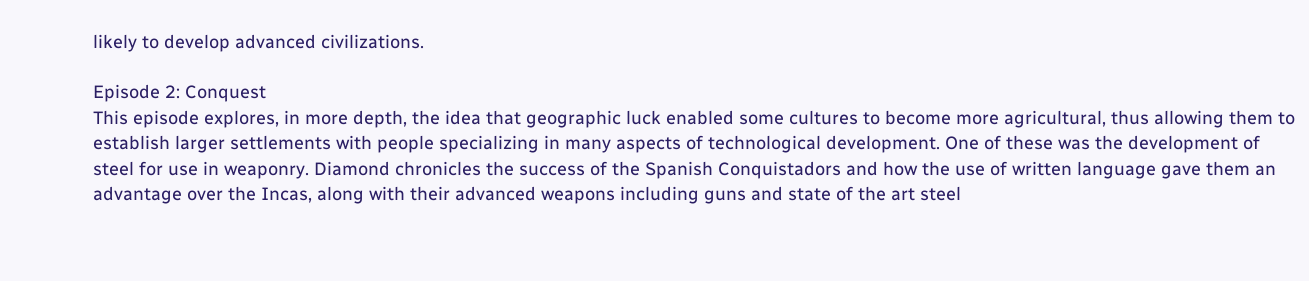likely to develop advanced civilizations.

Episode 2: Conquest
This episode explores, in more depth, the idea that geographic luck enabled some cultures to become more agricultural, thus allowing them to establish larger settlements with people specializing in many aspects of technological development. One of these was the development of steel for use in weaponry. Diamond chronicles the success of the Spanish Conquistadors and how the use of written language gave them an advantage over the Incas, along with their advanced weapons including guns and state of the art steel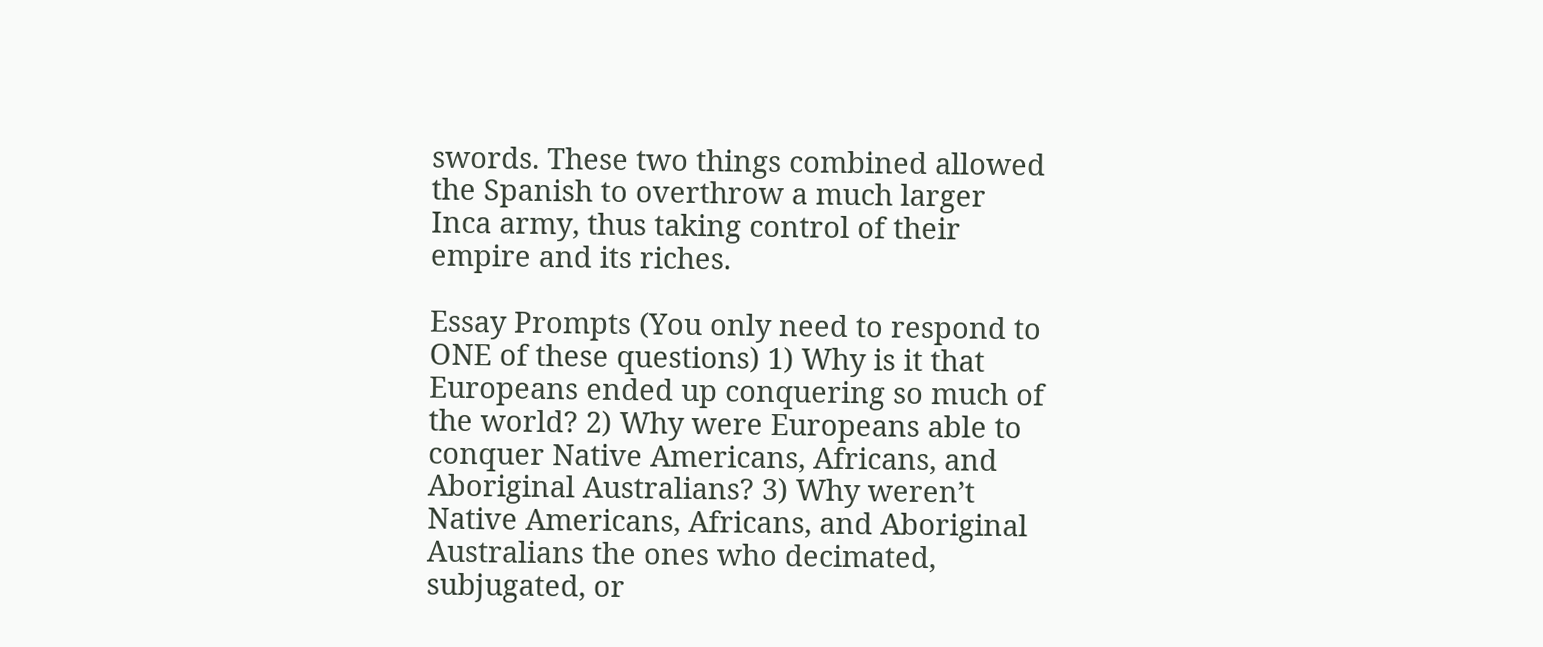swords. These two things combined allowed the Spanish to overthrow a much larger Inca army, thus taking control of their empire and its riches.

Essay Prompts (You only need to respond to ONE of these questions) 1) Why is it that Europeans ended up conquering so much of the world? 2) Why were Europeans able to conquer Native Americans, Africans, and Aboriginal Australians? 3) Why weren’t Native Americans, Africans, and Aboriginal Australians the ones who decimated, subjugated, or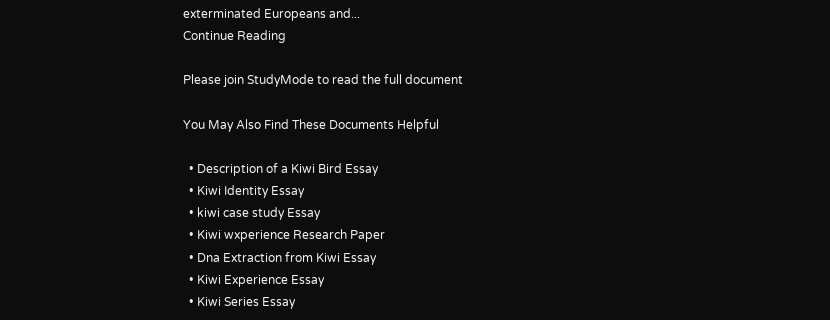exterminated Europeans and...
Continue Reading

Please join StudyMode to read the full document

You May Also Find These Documents Helpful

  • Description of a Kiwi Bird Essay
  • Kiwi Identity Essay
  • kiwi case study Essay
  • Kiwi wxperience Research Paper
  • Dna Extraction from Kiwi Essay
  • Kiwi Experience Essay
  • Kiwi Series Essay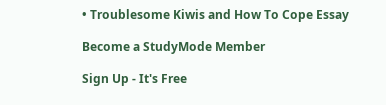• Troublesome Kiwis and How To Cope Essay

Become a StudyMode Member

Sign Up - It's Free